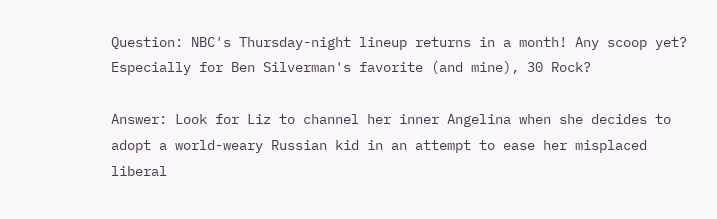Question: NBC's Thursday-night lineup returns in a month! Any scoop yet? Especially for Ben Silverman's favorite (and mine), 30 Rock?

Answer: Look for Liz to channel her inner Angelina when she decides to adopt a world-weary Russian kid in an attempt to ease her misplaced liberal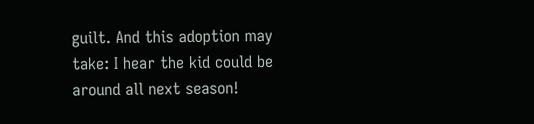guilt. And this adoption may take: I hear the kid could be around all next season!